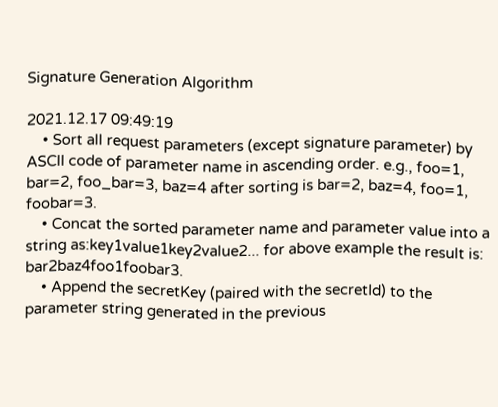Signature Generation Algorithm

2021.12.17 09:49:19
    • Sort all request parameters (except signature parameter) by ASCII code of parameter name in ascending order. e.g., foo=1, bar=2, foo_bar=3, baz=4 after sorting is bar=2, baz=4, foo=1, foobar=3.
    • Concat the sorted parameter name and parameter value into a string as:key1value1key2value2... for above example the result is: bar2baz4foo1foobar3.
    • Append the secretKey (paired with the secretId) to the parameter string generated in the previous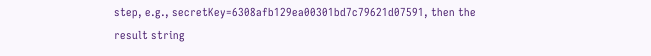step, e.g., secretKey=6308afb129ea00301bd7c79621d07591, then the result string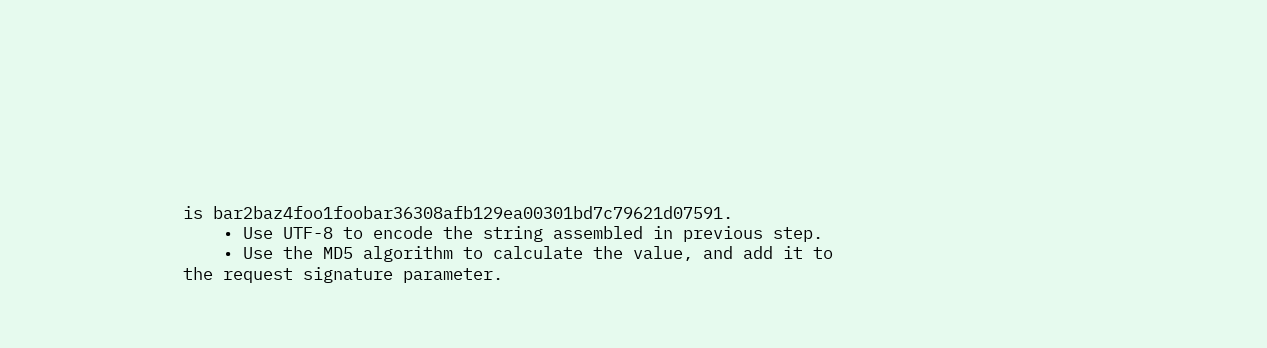is bar2baz4foo1foobar36308afb129ea00301bd7c79621d07591.
    • Use UTF-8 to encode the string assembled in previous step.
    • Use the MD5 algorithm to calculate the value, and add it to the request signature parameter.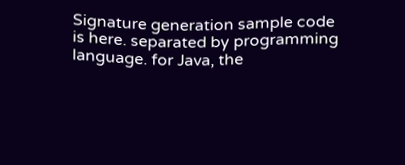Signature generation sample code is here. separated by programming language. for Java, the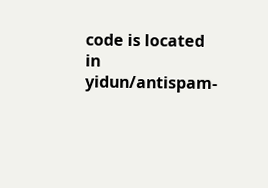code is located in yidun/antispam-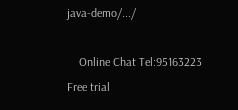java-demo/.../

    Online Chat Tel:95163223 Free trial